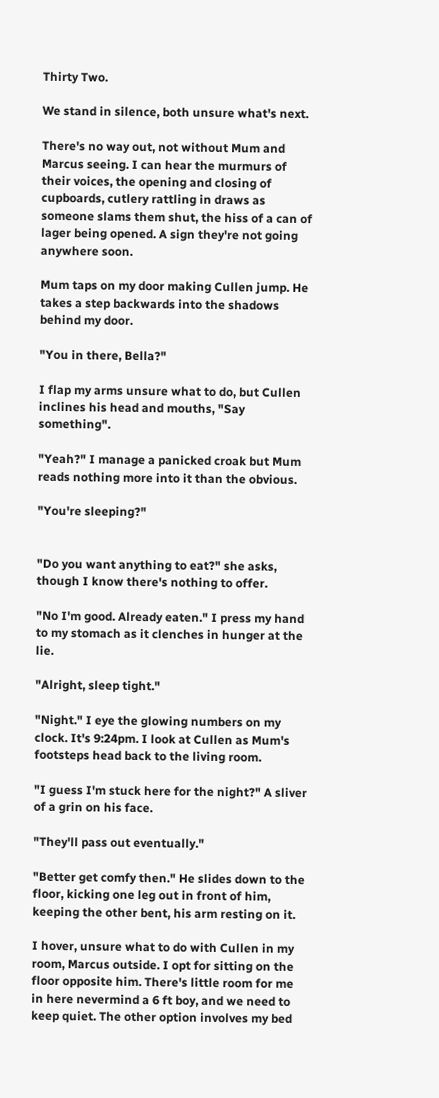Thirty Two.

We stand in silence, both unsure what's next.

There's no way out, not without Mum and Marcus seeing. I can hear the murmurs of their voices, the opening and closing of cupboards, cutlery rattling in draws as someone slams them shut, the hiss of a can of lager being opened. A sign they're not going anywhere soon.

Mum taps on my door making Cullen jump. He takes a step backwards into the shadows behind my door.

"You in there, Bella?"

I flap my arms unsure what to do, but Cullen inclines his head and mouths, "Say something".

"Yeah?" I manage a panicked croak but Mum reads nothing more into it than the obvious.

"You're sleeping?"


"Do you want anything to eat?" she asks, though I know there's nothing to offer.

"No I'm good. Already eaten." I press my hand to my stomach as it clenches in hunger at the lie.

"Alright, sleep tight."

"Night." I eye the glowing numbers on my clock. It's 9:24pm. I look at Cullen as Mum's footsteps head back to the living room.

"I guess I'm stuck here for the night?" A sliver of a grin on his face.

"They'll pass out eventually."

"Better get comfy then." He slides down to the floor, kicking one leg out in front of him, keeping the other bent, his arm resting on it.

I hover, unsure what to do with Cullen in my room, Marcus outside. I opt for sitting on the floor opposite him. There's little room for me in here nevermind a 6 ft boy, and we need to keep quiet. The other option involves my bed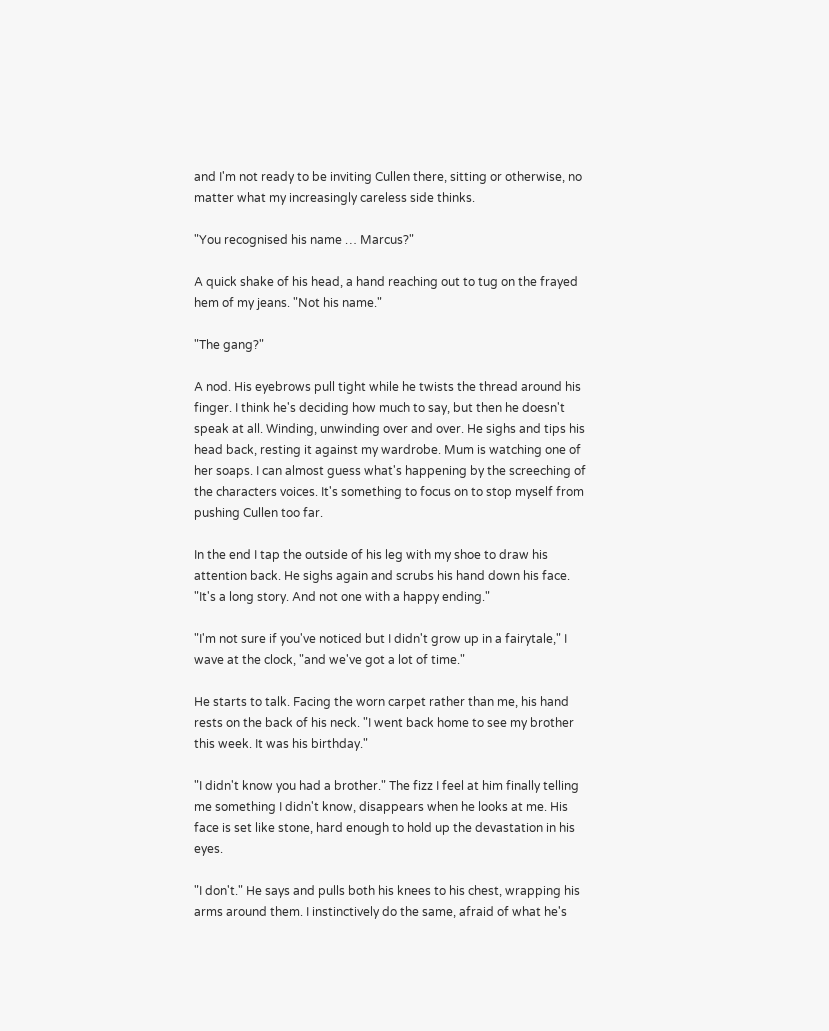and I'm not ready to be inviting Cullen there, sitting or otherwise, no matter what my increasingly careless side thinks.

"You recognised his name … Marcus?"

A quick shake of his head, a hand reaching out to tug on the frayed hem of my jeans. "Not his name."

"The gang?"

A nod. His eyebrows pull tight while he twists the thread around his finger. I think he's deciding how much to say, but then he doesn't speak at all. Winding, unwinding over and over. He sighs and tips his head back, resting it against my wardrobe. Mum is watching one of her soaps. I can almost guess what's happening by the screeching of the characters voices. It's something to focus on to stop myself from pushing Cullen too far.

In the end I tap the outside of his leg with my shoe to draw his attention back. He sighs again and scrubs his hand down his face. "It's a long story. And not one with a happy ending."

"I'm not sure if you've noticed but I didn't grow up in a fairytale," I wave at the clock, "and we've got a lot of time."

He starts to talk. Facing the worn carpet rather than me, his hand rests on the back of his neck. "I went back home to see my brother this week. It was his birthday."

"I didn't know you had a brother." The fizz I feel at him finally telling me something I didn't know, disappears when he looks at me. His face is set like stone, hard enough to hold up the devastation in his eyes.

"I don't." He says and pulls both his knees to his chest, wrapping his arms around them. I instinctively do the same, afraid of what he's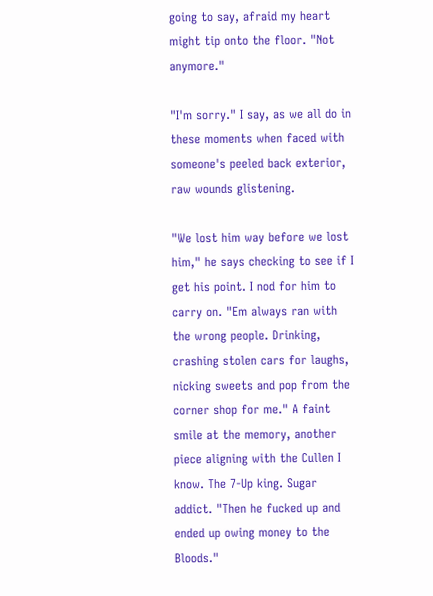going to say, afraid my heart might tip onto the floor. "Not anymore."

"I'm sorry." I say, as we all do in these moments when faced with someone's peeled back exterior, raw wounds glistening.

"We lost him way before we lost him," he says checking to see if I get his point. I nod for him to carry on. "Em always ran with the wrong people. Drinking, crashing stolen cars for laughs, nicking sweets and pop from the corner shop for me." A faint smile at the memory, another piece aligning with the Cullen I know. The 7-Up king. Sugar addict. "Then he fucked up and ended up owing money to the Bloods."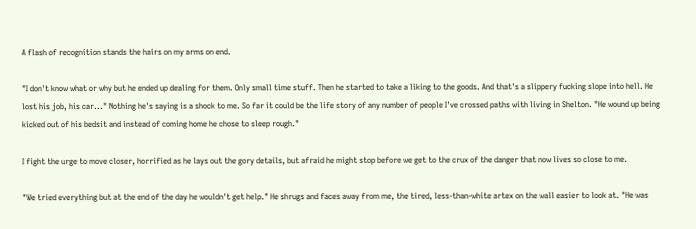A flash of recognition stands the hairs on my arms on end.

"I don't know what or why but he ended up dealing for them. Only small time stuff. Then he started to take a liking to the goods. And that's a slippery fucking slope into hell. He lost his job, his car..." Nothing he's saying is a shock to me. So far it could be the life story of any number of people I've crossed paths with living in Shelton. "He wound up being kicked out of his bedsit and instead of coming home he chose to sleep rough."

I fight the urge to move closer, horrified as he lays out the gory details, but afraid he might stop before we get to the crux of the danger that now lives so close to me.

"We tried everything but at the end of the day he wouldn't get help." He shrugs and faces away from me, the tired, less-than-white artex on the wall easier to look at. "He was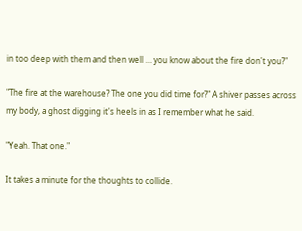in too deep with them and then well … you know about the fire don't you?"

"The fire at the warehouse? The one you did time for?" A shiver passes across my body, a ghost digging it's heels in as I remember what he said.

"Yeah. That one."

It takes a minute for the thoughts to collide.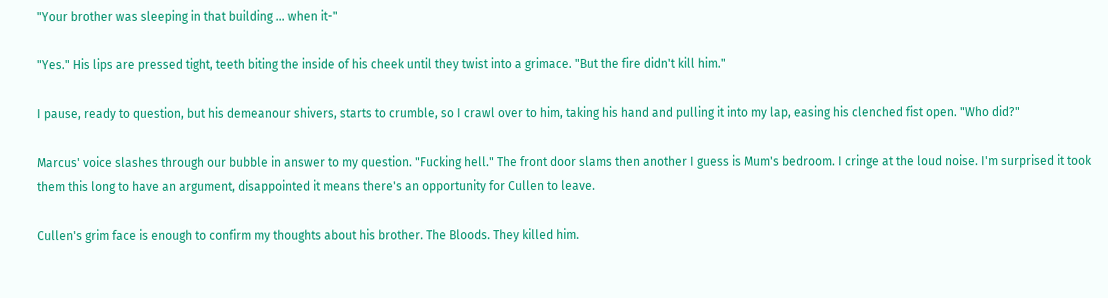"Your brother was sleeping in that building … when it-"

"Yes." His lips are pressed tight, teeth biting the inside of his cheek until they twist into a grimace. "But the fire didn't kill him."

I pause, ready to question, but his demeanour shivers, starts to crumble, so I crawl over to him, taking his hand and pulling it into my lap, easing his clenched fist open. "Who did?"

Marcus' voice slashes through our bubble in answer to my question. "Fucking hell." The front door slams then another I guess is Mum's bedroom. I cringe at the loud noise. I'm surprised it took them this long to have an argument, disappointed it means there's an opportunity for Cullen to leave.

Cullen's grim face is enough to confirm my thoughts about his brother. The Bloods. They killed him.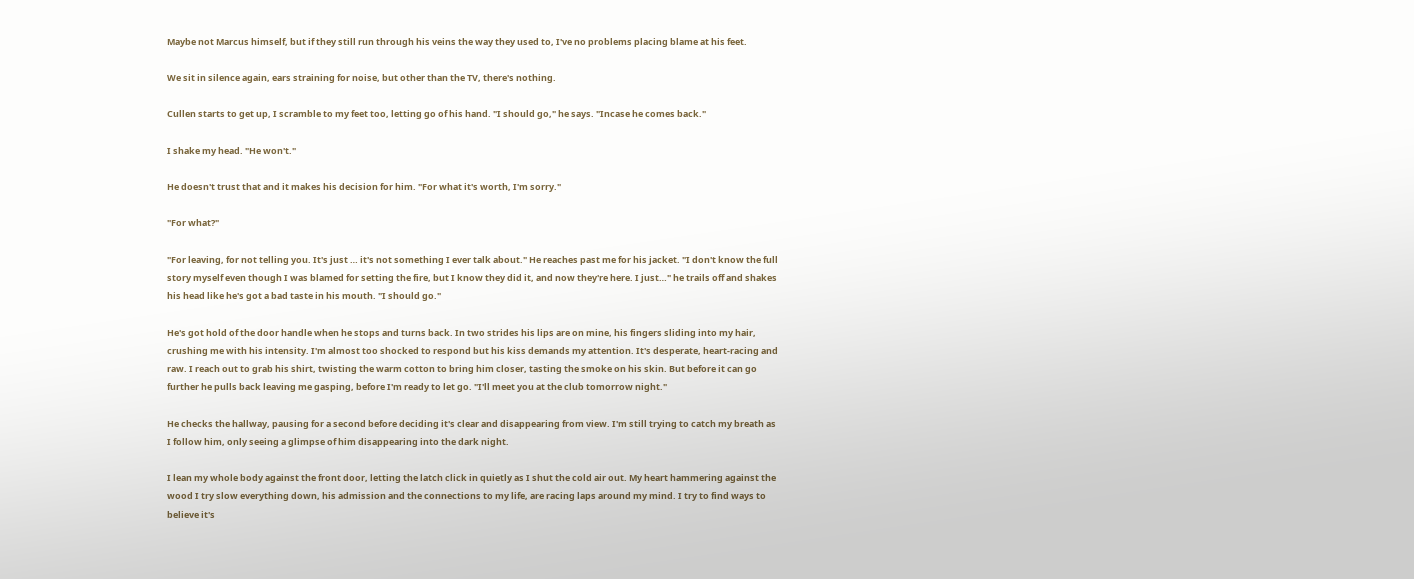Maybe not Marcus himself, but if they still run through his veins the way they used to, I've no problems placing blame at his feet.

We sit in silence again, ears straining for noise, but other than the TV, there's nothing.

Cullen starts to get up, I scramble to my feet too, letting go of his hand. "I should go," he says. "Incase he comes back."

I shake my head. "He won't."

He doesn't trust that and it makes his decision for him. "For what it's worth, I'm sorry."

"For what?"

"For leaving, for not telling you. It's just … it's not something I ever talk about." He reaches past me for his jacket. "I don't know the full story myself even though I was blamed for setting the fire, but I know they did it, and now they're here. I just…" he trails off and shakes his head like he's got a bad taste in his mouth. "I should go."

He's got hold of the door handle when he stops and turns back. In two strides his lips are on mine, his fingers sliding into my hair, crushing me with his intensity. I'm almost too shocked to respond but his kiss demands my attention. It's desperate, heart-racing and raw. I reach out to grab his shirt, twisting the warm cotton to bring him closer, tasting the smoke on his skin. But before it can go further he pulls back leaving me gasping, before I'm ready to let go. "I'll meet you at the club tomorrow night."

He checks the hallway, pausing for a second before deciding it's clear and disappearing from view. I'm still trying to catch my breath as I follow him, only seeing a glimpse of him disappearing into the dark night.

I lean my whole body against the front door, letting the latch click in quietly as I shut the cold air out. My heart hammering against the wood I try slow everything down, his admission and the connections to my life, are racing laps around my mind. I try to find ways to believe it's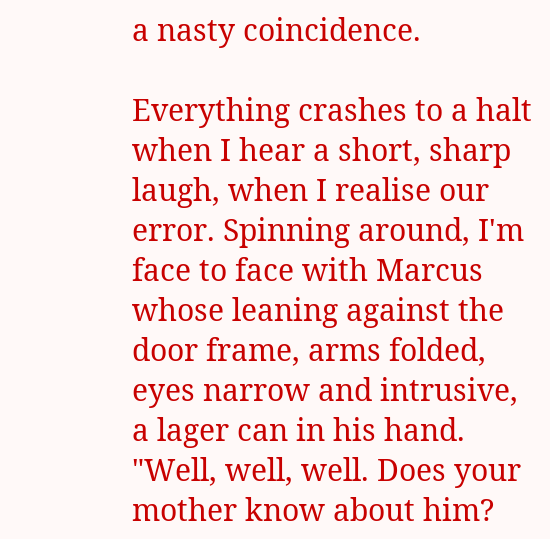a nasty coincidence.

Everything crashes to a halt when I hear a short, sharp laugh, when I realise our error. Spinning around, I'm face to face with Marcus whose leaning against the door frame, arms folded, eyes narrow and intrusive, a lager can in his hand. "Well, well, well. Does your mother know about him?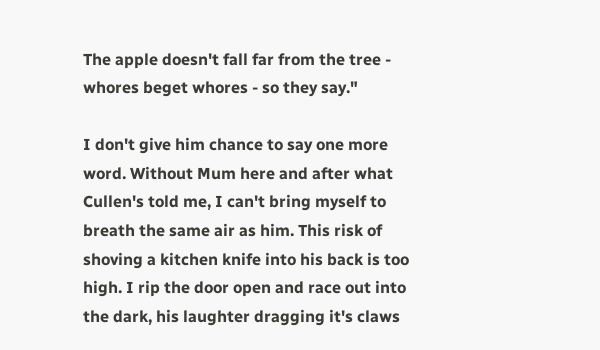The apple doesn't fall far from the tree - whores beget whores - so they say."

I don't give him chance to say one more word. Without Mum here and after what Cullen's told me, I can't bring myself to breath the same air as him. This risk of shoving a kitchen knife into his back is too high. I rip the door open and race out into the dark, his laughter dragging it's claws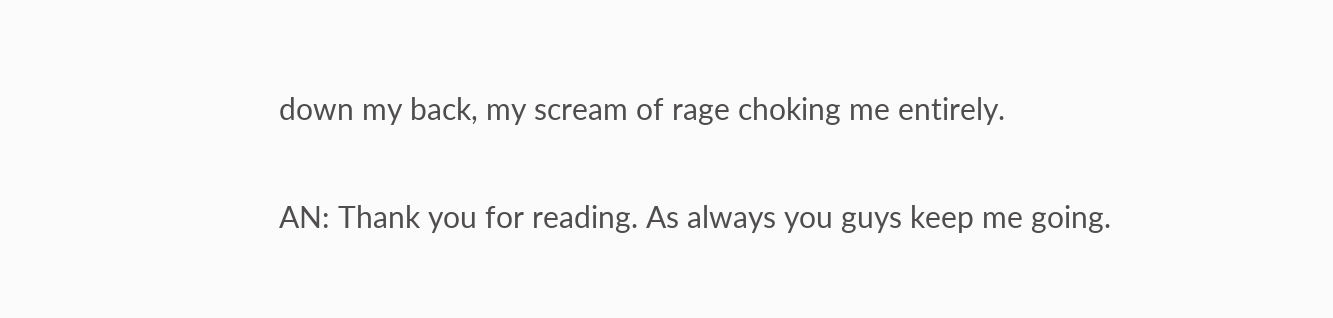down my back, my scream of rage choking me entirely.

AN: Thank you for reading. As always you guys keep me going.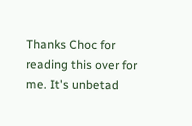Thanks Choc for reading this over for me. It's unbetad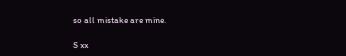so all mistake are mine.

S xx